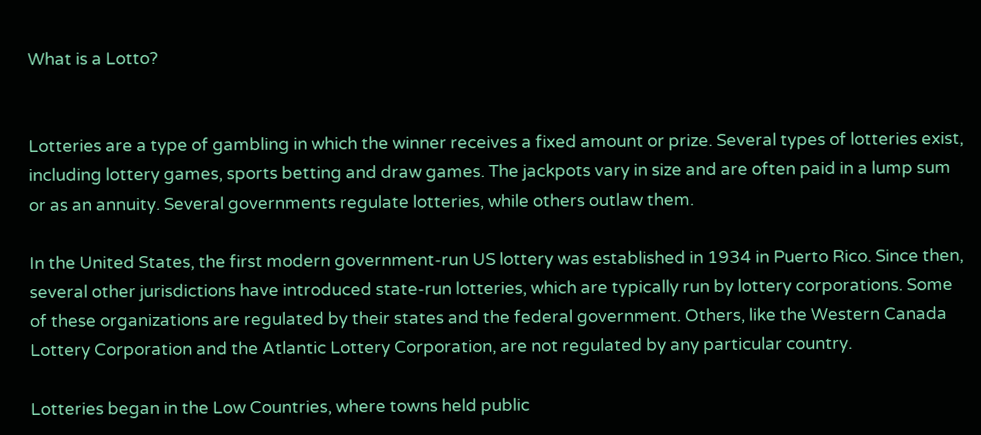What is a Lotto?


Lotteries are a type of gambling in which the winner receives a fixed amount or prize. Several types of lotteries exist, including lottery games, sports betting and draw games. The jackpots vary in size and are often paid in a lump sum or as an annuity. Several governments regulate lotteries, while others outlaw them.

In the United States, the first modern government-run US lottery was established in 1934 in Puerto Rico. Since then, several other jurisdictions have introduced state-run lotteries, which are typically run by lottery corporations. Some of these organizations are regulated by their states and the federal government. Others, like the Western Canada Lottery Corporation and the Atlantic Lottery Corporation, are not regulated by any particular country.

Lotteries began in the Low Countries, where towns held public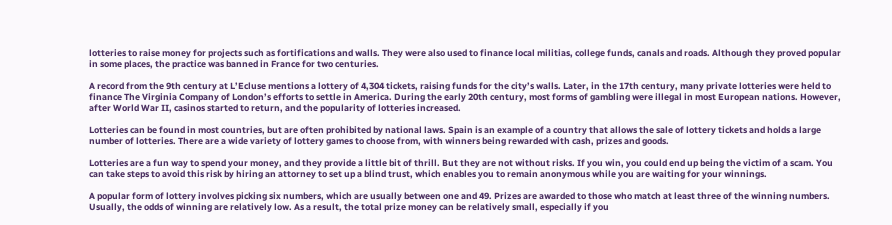lotteries to raise money for projects such as fortifications and walls. They were also used to finance local militias, college funds, canals and roads. Although they proved popular in some places, the practice was banned in France for two centuries.

A record from the 9th century at L’Ecluse mentions a lottery of 4,304 tickets, raising funds for the city’s walls. Later, in the 17th century, many private lotteries were held to finance The Virginia Company of London’s efforts to settle in America. During the early 20th century, most forms of gambling were illegal in most European nations. However, after World War II, casinos started to return, and the popularity of lotteries increased.

Lotteries can be found in most countries, but are often prohibited by national laws. Spain is an example of a country that allows the sale of lottery tickets and holds a large number of lotteries. There are a wide variety of lottery games to choose from, with winners being rewarded with cash, prizes and goods.

Lotteries are a fun way to spend your money, and they provide a little bit of thrill. But they are not without risks. If you win, you could end up being the victim of a scam. You can take steps to avoid this risk by hiring an attorney to set up a blind trust, which enables you to remain anonymous while you are waiting for your winnings.

A popular form of lottery involves picking six numbers, which are usually between one and 49. Prizes are awarded to those who match at least three of the winning numbers. Usually, the odds of winning are relatively low. As a result, the total prize money can be relatively small, especially if you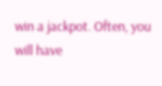win a jackpot. Often, you will have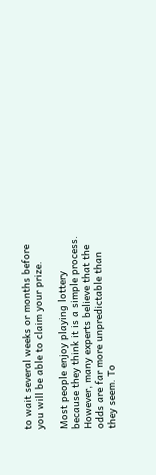to wait several weeks or months before you will be able to claim your prize.

Most people enjoy playing lottery because they think it is a simple process. However, many experts believe that the odds are far more unpredictable than they seem. To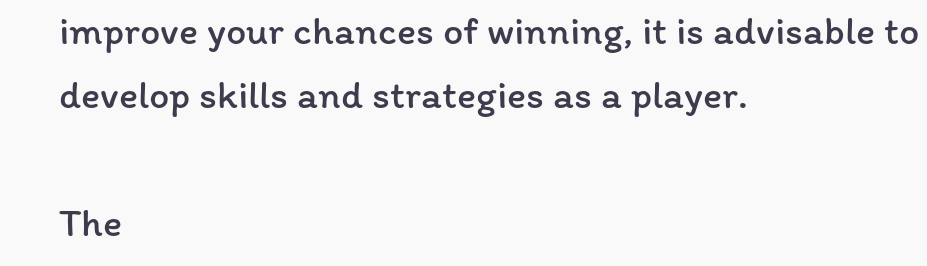improve your chances of winning, it is advisable to develop skills and strategies as a player.

The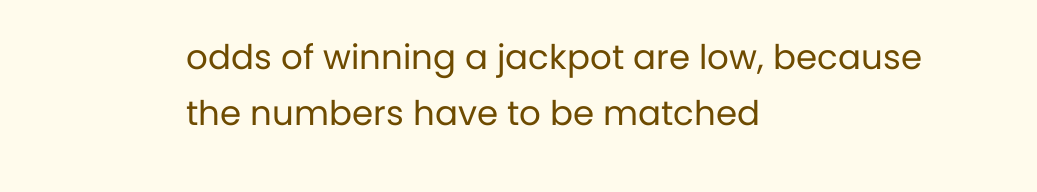odds of winning a jackpot are low, because the numbers have to be matched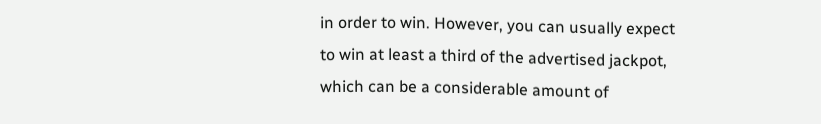in order to win. However, you can usually expect to win at least a third of the advertised jackpot, which can be a considerable amount of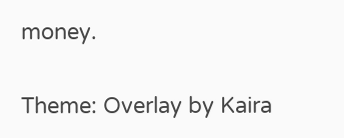money.

Theme: Overlay by Kaira